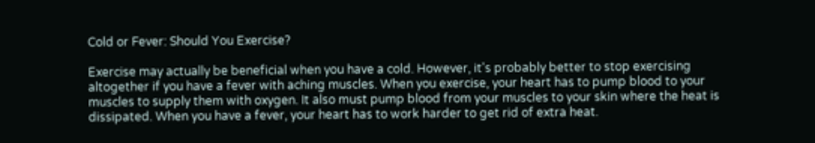Cold or Fever: Should You Exercise?

Exercise may actually be beneficial when you have a cold. However, it's probably better to stop exercising altogether if you have a fever with aching muscles. When you exercise, your heart has to pump blood to your muscles to supply them with oxygen. It also must pump blood from your muscles to your skin where the heat is dissipated. When you have a fever, your heart has to work harder to get rid of extra heat.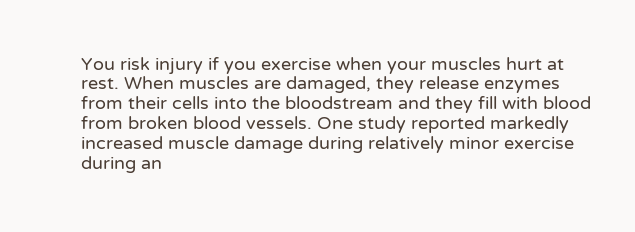You risk injury if you exercise when your muscles hurt at rest. When muscles are damaged, they release enzymes from their cells into the bloodstream and they fill with blood from broken blood vessels. One study reported markedly increased muscle damage during relatively minor exercise during an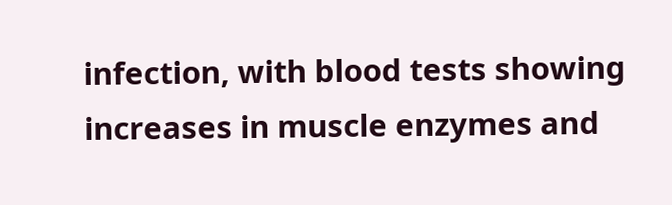infection, with blood tests showing increases in muscle enzymes and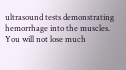ultrasound tests demonstrating hemorrhage into the muscles. You will not lose much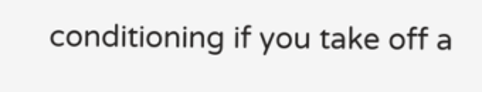conditioning if you take off a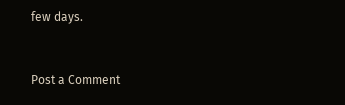few days.


Post a Comment